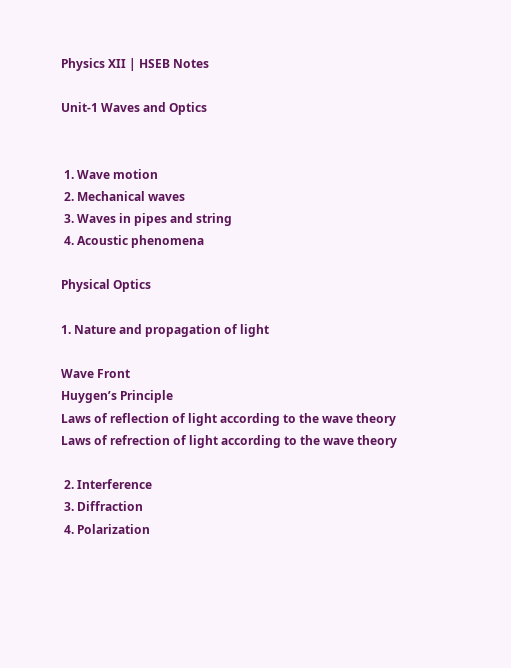Physics XII | HSEB Notes

Unit-1 Waves and Optics


 1. Wave motion
 2. Mechanical waves
 3. Waves in pipes and string
 4. Acoustic phenomena

Physical Optics

1. Nature and propagation of light

Wave Front
Huygen’s Principle
Laws of reflection of light according to the wave theory
Laws of refrection of light according to the wave theory

 2. Interference
 3. Diffraction
 4. Polarization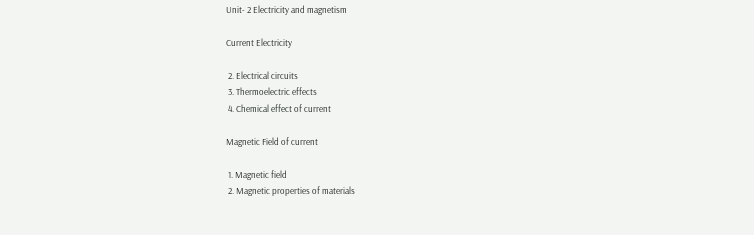Unit- 2 Electricity and magnetism

Current Electricity

 2. Electrical circuits
 3. Thermoelectric effects
 4. Chemical effect of current

Magnetic Field of current

 1. Magnetic field
 2. Magnetic properties of materials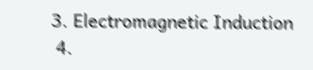3. Electromagnetic Induction
 4.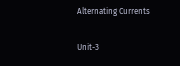Alternating Currents

Unit-3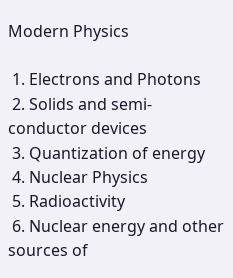Modern Physics

 1. Electrons and Photons
 2. Solids and semi-conductor devices
 3. Quantization of energy
 4. Nuclear Physics
 5. Radioactivity
 6. Nuclear energy and other sources of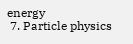energy
 7. Particle physics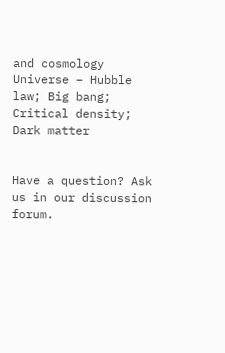and cosmology
Universe – Hubble law; Big bang; Critical density; Dark matter


Have a question? Ask us in our discussion forum.